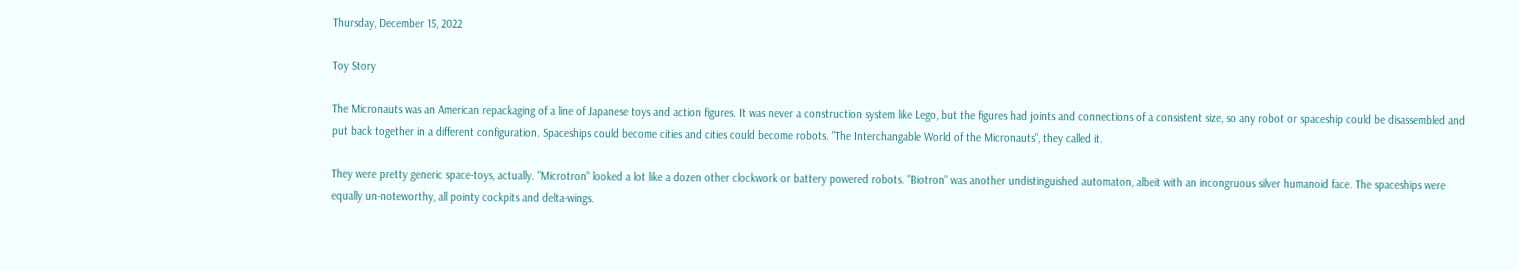Thursday, December 15, 2022

Toy Story

The Micronauts was an American repackaging of a line of Japanese toys and action figures. It was never a construction system like Lego, but the figures had joints and connections of a consistent size, so any robot or spaceship could be disassembled and put back together in a different configuration. Spaceships could become cities and cities could become robots. "The Interchangable World of the Micronauts", they called it.

They were pretty generic space-toys, actually. "Microtron" looked a lot like a dozen other clockwork or battery powered robots. "Biotron" was another undistinguished automaton, albeit with an incongruous silver humanoid face. The spaceships were equally un-noteworthy, all pointy cockpits and delta-wings.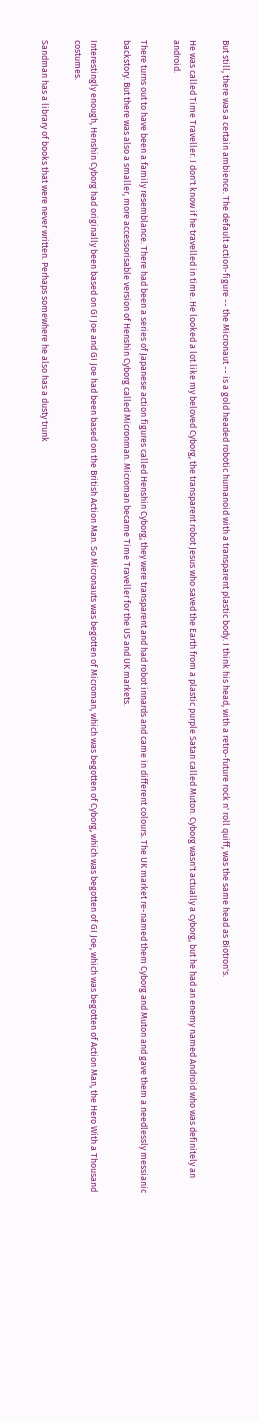But still, there was a certain ambience. The default action-figure -- the Micronaut -- is a gold headed robotic humanoid with a transparent plastic body. I think his head, with a retro-future rock n' roll quiff, was the same head as Biotron's.

He was called Time Traveller. I don't know if he travelled in time. He looked a lot like my beloved Cyborg, the transparent robot Jesus who saved the Earth from a plastic purple Satan called Muton. Cyborg wasn't actually a cyborg, but he had an enemy named Android who was definitely an android.

There turns out to have been a family resemblance. There had been a series of Japanese action figures called Henshin Cyborg; they were transparent and had robot innards and came in different colours. The UK market re-named them Cyborg and Muton and gave them a needlessly messianic backstory. But there was also a smaller, more accessorisable version of Henshin Cyborg called Micronman. Microman became Time Traveller for the US and UK markets.

Interestingly enough, Henshin Cyborg had originally been based on GI Joe and GI Joe had been based on the British Action Man. So Micronauts was begotten of Microman, which was begotten of Cyborg, which was begotten of GI Joe, which was begotten of Action Man, the Hero With a Thousand costumes.

Sandman has a library of books that were never written. Perhaps somewhere he also has a dusty trunk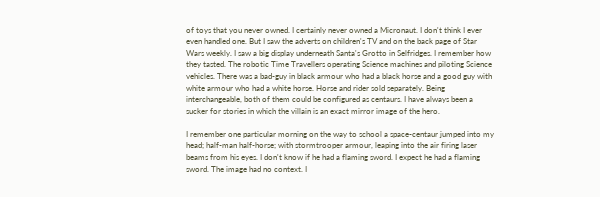of toys that you never owned. I certainly never owned a Micronaut. I don't think I ever even handled one. But I saw the adverts on children's TV and on the back page of Star Wars weekly. I saw a big display underneath Santa's Grotto in Selfridges. I remember how they tasted. The robotic Time Travellers operating Science machines and piloting Science vehicles. There was a bad-guy in black armour who had a black horse and a good guy with white armour who had a white horse. Horse and rider sold separately. Being interchangeable, both of them could be configured as centaurs. I have always been a sucker for stories in which the villain is an exact mirror image of the hero.

I remember one particular morning on the way to school a space-centaur jumped into my head; half-man half-horse; with stormtrooper armour, leaping into the air firing laser beams from his eyes. I don't know if he had a flaming sword. I expect he had a flaming sword. The image had no context. I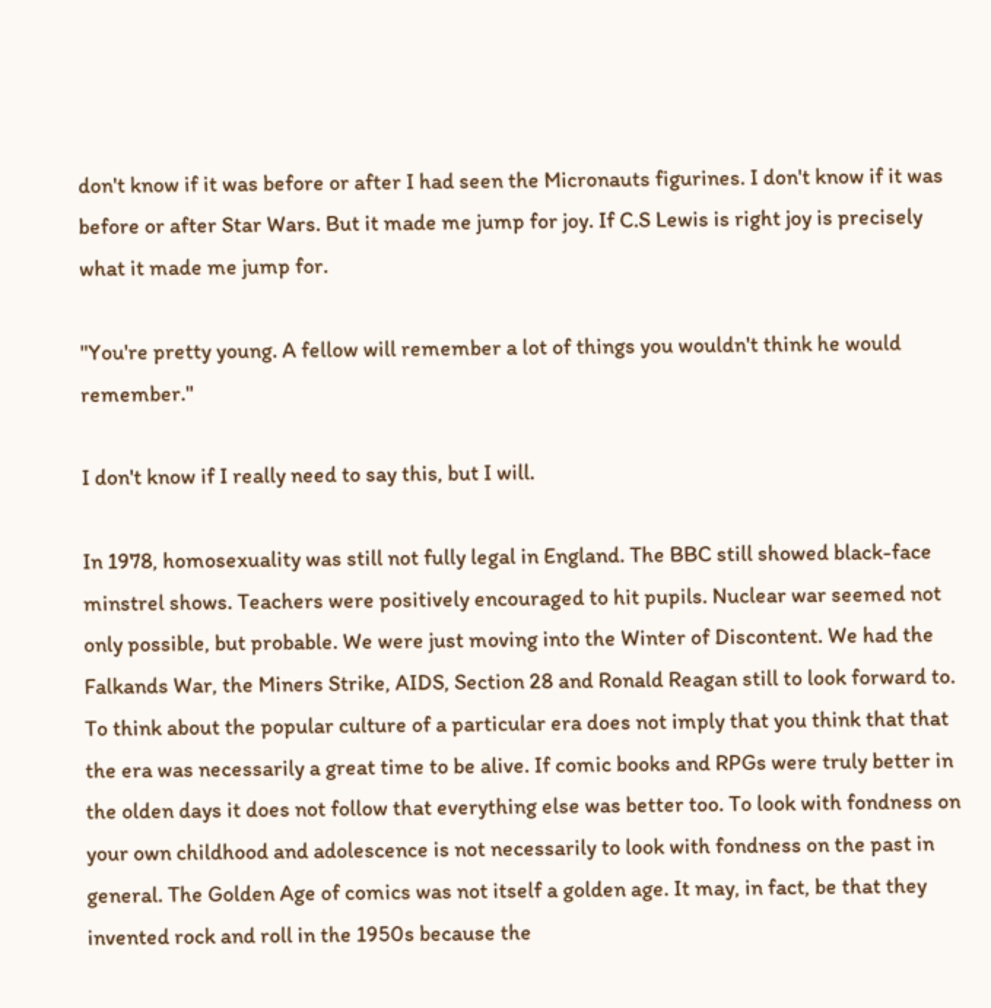don't know if it was before or after I had seen the Micronauts figurines. I don't know if it was before or after Star Wars. But it made me jump for joy. If C.S Lewis is right joy is precisely what it made me jump for.

"You're pretty young. A fellow will remember a lot of things you wouldn't think he would remember."

I don't know if I really need to say this, but I will.

In 1978, homosexuality was still not fully legal in England. The BBC still showed black-face minstrel shows. Teachers were positively encouraged to hit pupils. Nuclear war seemed not only possible, but probable. We were just moving into the Winter of Discontent. We had the Falkands War, the Miners Strike, AIDS, Section 28 and Ronald Reagan still to look forward to. To think about the popular culture of a particular era does not imply that you think that that the era was necessarily a great time to be alive. If comic books and RPGs were truly better in the olden days it does not follow that everything else was better too. To look with fondness on your own childhood and adolescence is not necessarily to look with fondness on the past in general. The Golden Age of comics was not itself a golden age. It may, in fact, be that they invented rock and roll in the 1950s because the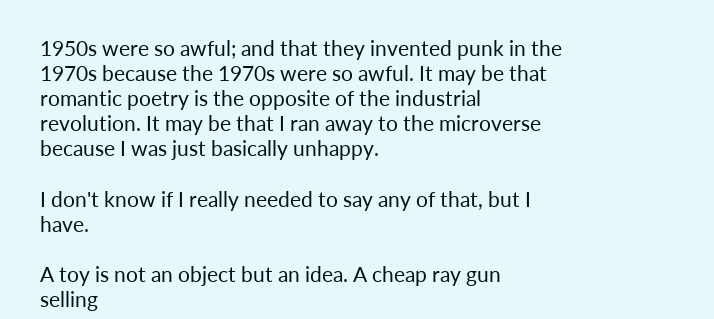1950s were so awful; and that they invented punk in the 1970s because the 1970s were so awful. It may be that romantic poetry is the opposite of the industrial revolution. It may be that I ran away to the microverse because I was just basically unhappy.

I don't know if I really needed to say any of that, but I have.

A toy is not an object but an idea. A cheap ray gun selling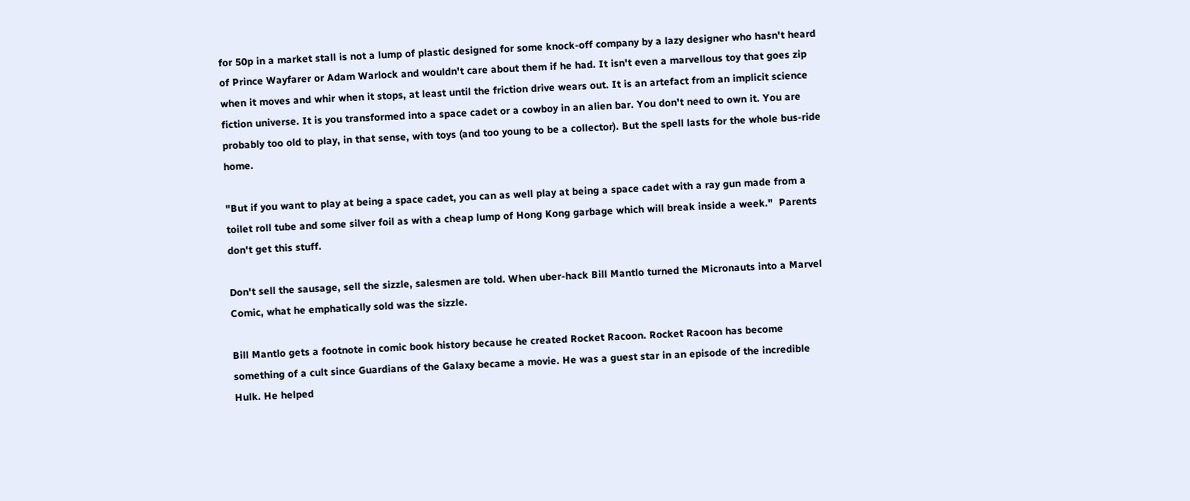for 50p in a market stall is not a lump of plastic designed for some knock-off company by a lazy designer who hasn't heard of Prince Wayfarer or Adam Warlock and wouldn't care about them if he had. It isn't even a marvellous toy that goes zip when it moves and whir when it stops, at least until the friction drive wears out. It is an artefact from an implicit science fiction universe. It is you transformed into a space cadet or a cowboy in an alien bar. You don't need to own it. You are probably too old to play, in that sense, with toys (and too young to be a collector). But the spell lasts for the whole bus-ride home.

"But if you want to play at being a space cadet, you can as well play at being a space cadet with a ray gun made from a toilet roll tube and some silver foil as with a cheap lump of Hong Kong garbage which will break inside a week."  Parents don't get this stuff.

Don't sell the sausage, sell the sizzle, salesmen are told. When uber-hack Bill Mantlo turned the Micronauts into a Marvel Comic, what he emphatically sold was the sizzle.

Bill Mantlo gets a footnote in comic book history because he created Rocket Racoon. Rocket Racoon has become something of a cult since Guardians of the Galaxy became a movie. He was a guest star in an episode of the incredible Hulk. He helped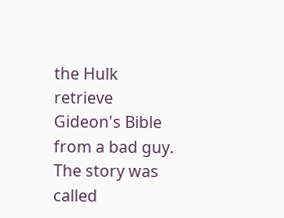the Hulk retrieve Gideon's Bible from a bad guy. The story was called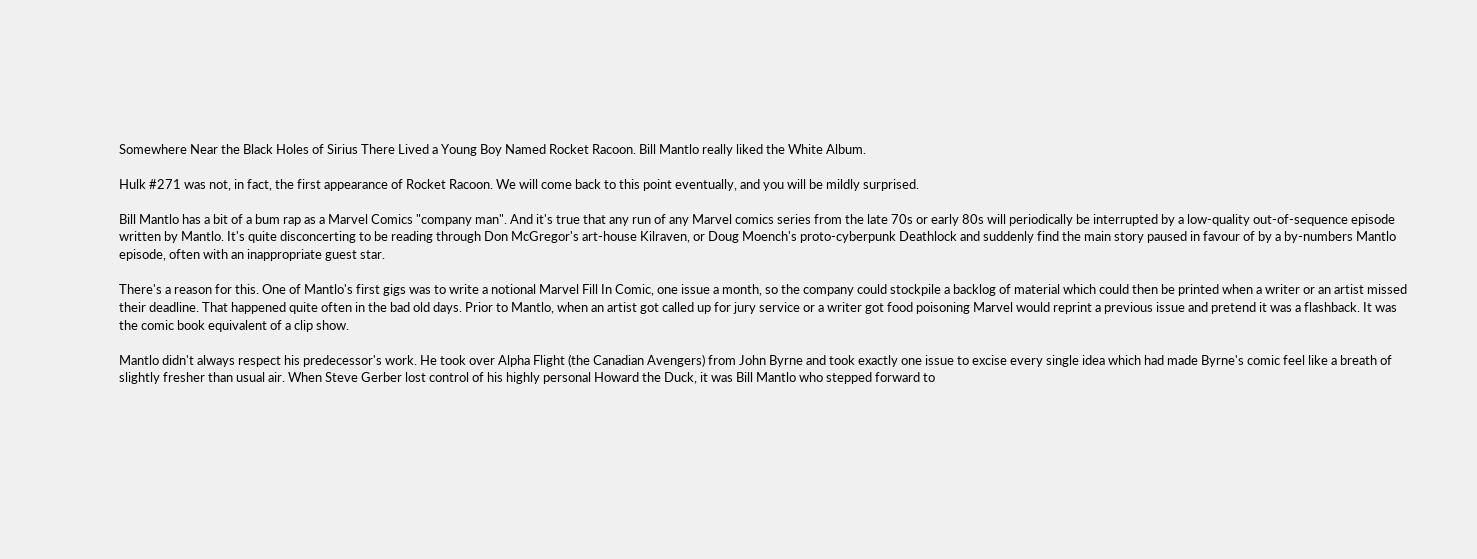Somewhere Near the Black Holes of Sirius There Lived a Young Boy Named Rocket Racoon. Bill Mantlo really liked the White Album.

Hulk #271 was not, in fact, the first appearance of Rocket Racoon. We will come back to this point eventually, and you will be mildly surprised.

Bill Mantlo has a bit of a bum rap as a Marvel Comics "company man". And it's true that any run of any Marvel comics series from the late 70s or early 80s will periodically be interrupted by a low-quality out-of-sequence episode written by Mantlo. It's quite disconcerting to be reading through Don McGregor's art-house Kilraven, or Doug Moench's proto-cyberpunk Deathlock and suddenly find the main story paused in favour of by a by-numbers Mantlo episode, often with an inappropriate guest star.

There's a reason for this. One of Mantlo's first gigs was to write a notional Marvel Fill In Comic, one issue a month, so the company could stockpile a backlog of material which could then be printed when a writer or an artist missed their deadline. That happened quite often in the bad old days. Prior to Mantlo, when an artist got called up for jury service or a writer got food poisoning Marvel would reprint a previous issue and pretend it was a flashback. It was the comic book equivalent of a clip show.

Mantlo didn't always respect his predecessor's work. He took over Alpha Flight (the Canadian Avengers) from John Byrne and took exactly one issue to excise every single idea which had made Byrne's comic feel like a breath of slightly fresher than usual air. When Steve Gerber lost control of his highly personal Howard the Duck, it was Bill Mantlo who stepped forward to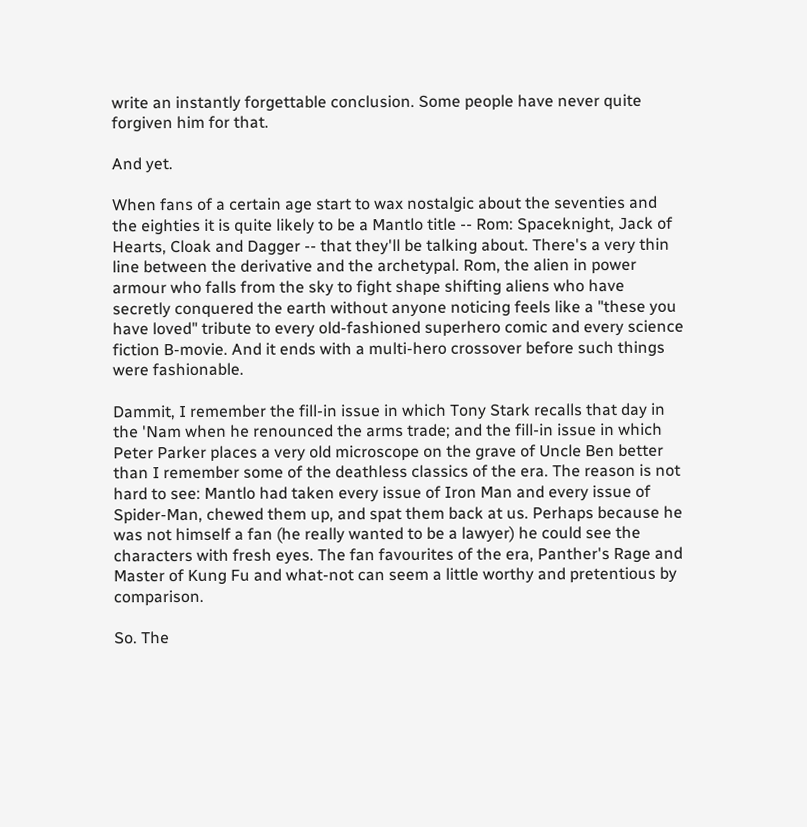write an instantly forgettable conclusion. Some people have never quite forgiven him for that.

And yet.

When fans of a certain age start to wax nostalgic about the seventies and the eighties it is quite likely to be a Mantlo title -- Rom: Spaceknight, Jack of Hearts, Cloak and Dagger -- that they'll be talking about. There's a very thin line between the derivative and the archetypal. Rom, the alien in power armour who falls from the sky to fight shape shifting aliens who have secretly conquered the earth without anyone noticing feels like a "these you have loved" tribute to every old-fashioned superhero comic and every science fiction B-movie. And it ends with a multi-hero crossover before such things were fashionable.

Dammit, I remember the fill-in issue in which Tony Stark recalls that day in the 'Nam when he renounced the arms trade; and the fill-in issue in which Peter Parker places a very old microscope on the grave of Uncle Ben better than I remember some of the deathless classics of the era. The reason is not hard to see: Mantlo had taken every issue of Iron Man and every issue of Spider-Man, chewed them up, and spat them back at us. Perhaps because he was not himself a fan (he really wanted to be a lawyer) he could see the characters with fresh eyes. The fan favourites of the era, Panther's Rage and Master of Kung Fu and what-not can seem a little worthy and pretentious by comparison.

So. The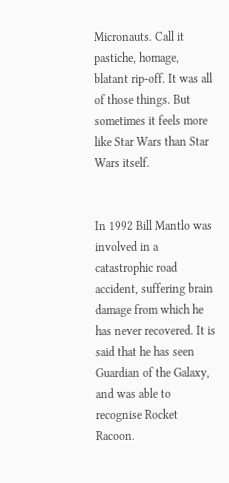Micronauts. Call it pastiche, homage, blatant rip-off. It was all of those things. But sometimes it feels more like Star Wars than Star Wars itself.


In 1992 Bill Mantlo was involved in a catastrophic road accident, suffering brain damage from which he has never recovered. It is said that he has seen Guardian of the Galaxy, and was able to recognise Rocket Racoon.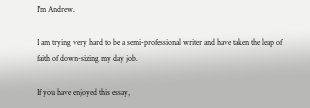I'm Andrew.

I am trying very hard to be a semi-professional writer and have taken the leap of faith of down-sizing my day job.

If you have enjoyed this essay,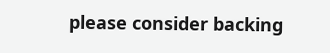please consider backing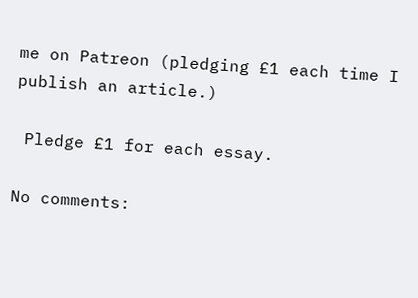me on Patreon (pledging £1 each time I publish an article.)

 Pledge £1 for each essay.

No comments: